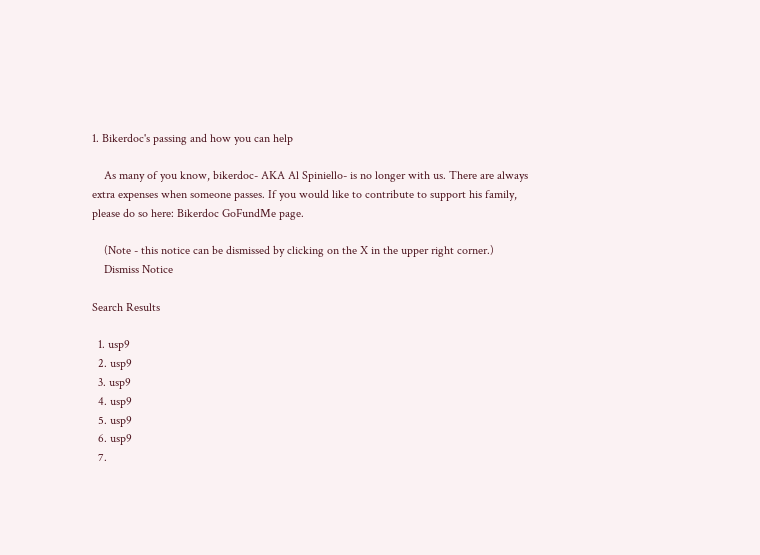1. Bikerdoc's passing and how you can help

    As many of you know, bikerdoc- AKA Al Spiniello- is no longer with us. There are always extra expenses when someone passes. If you would like to contribute to support his family, please do so here: Bikerdoc GoFundMe page.

    (Note - this notice can be dismissed by clicking on the X in the upper right corner.)
    Dismiss Notice

Search Results

  1. usp9
  2. usp9
  3. usp9
  4. usp9
  5. usp9
  6. usp9
  7.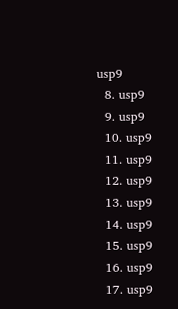usp9
  8. usp9
  9. usp9
  10. usp9
  11. usp9
  12. usp9
  13. usp9
  14. usp9
  15. usp9
  16. usp9
  17. usp9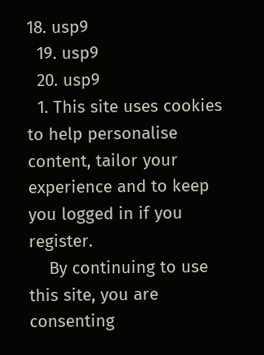18. usp9
  19. usp9
  20. usp9
  1. This site uses cookies to help personalise content, tailor your experience and to keep you logged in if you register.
    By continuing to use this site, you are consenting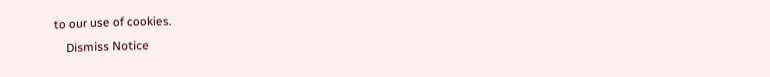to our use of cookies.
    Dismiss Notice